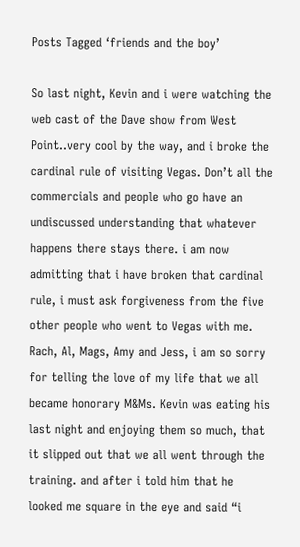Posts Tagged ‘friends and the boy’

So last night, Kevin and i were watching the web cast of the Dave show from West Point..very cool by the way, and i broke the cardinal rule of visiting Vegas. Don’t all the commercials and people who go have an undiscussed understanding that whatever happens there stays there. i am now admitting that i have broken that cardinal rule, i must ask forgiveness from the five other people who went to Vegas with me. Rach, Al, Mags, Amy and Jess, i am so sorry for telling the love of my life that we all became honorary M&Ms. Kevin was eating his last night and enjoying them so much, that it slipped out that we all went through the training. and after i told him that he looked me square in the eye and said “i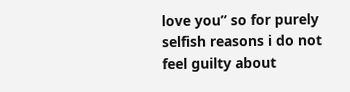love you” so for purely selfish reasons i do not feel guilty about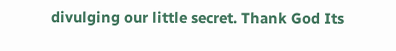divulging our little secret. Thank God Its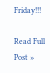Friday!!!

Read Full Post »